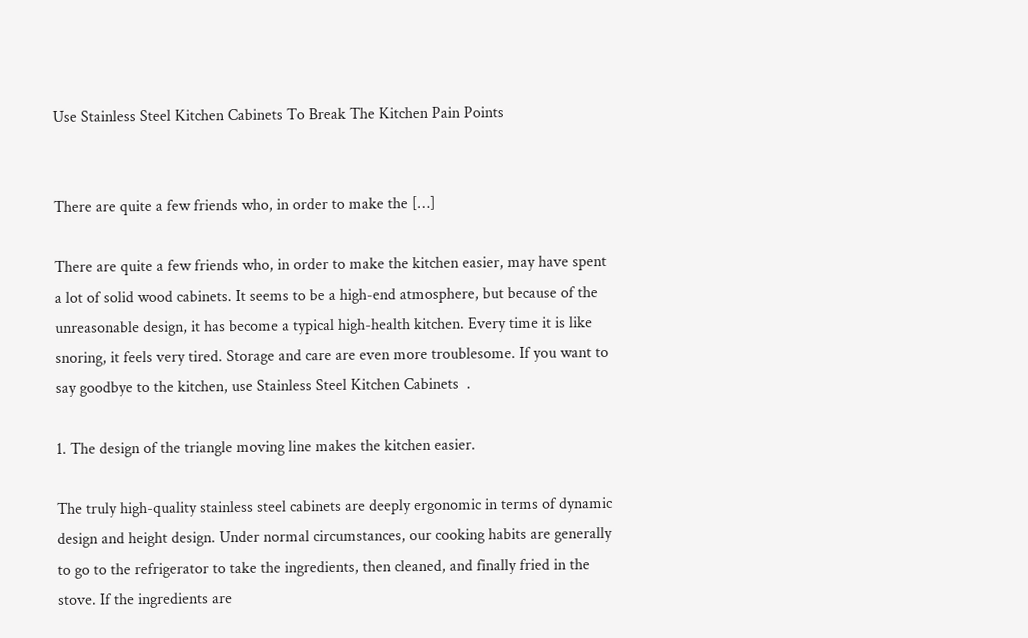Use Stainless Steel Kitchen Cabinets To Break The Kitchen Pain Points


There are quite a few friends who, in order to make the […]

There are quite a few friends who, in order to make the kitchen easier, may have spent a lot of solid wood cabinets. It seems to be a high-end atmosphere, but because of the unreasonable design, it has become a typical high-health kitchen. Every time it is like snoring, it feels very tired. Storage and care are even more troublesome. If you want to say goodbye to the kitchen, use Stainless Steel Kitchen Cabinets  .

1. The design of the triangle moving line makes the kitchen easier.

The truly high-quality stainless steel cabinets are deeply ergonomic in terms of dynamic design and height design. Under normal circumstances, our cooking habits are generally to go to the refrigerator to take the ingredients, then cleaned, and finally fried in the stove. If the ingredients are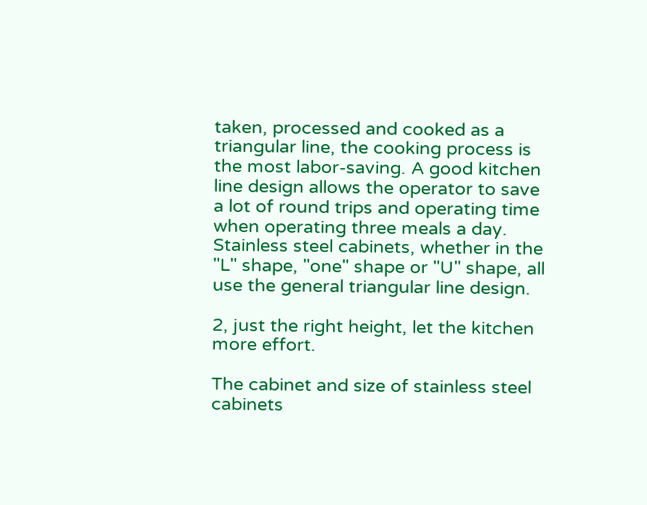taken, processed and cooked as a triangular line, the cooking process is the most labor-saving. A good kitchen line design allows the operator to save a lot of round trips and operating time when operating three meals a day. Stainless steel cabinets, whether in the "L" shape, "one" shape or "U" shape, all use the general triangular line design.

2, just the right height, let the kitchen more effort.

The cabinet and size of stainless steel cabinets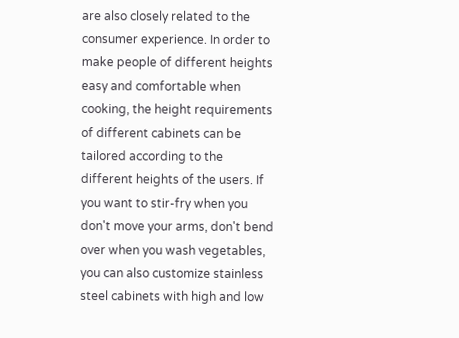are also closely related to the consumer experience. In order to make people of different heights easy and comfortable when cooking, the height requirements of different cabinets can be tailored according to the different heights of the users. If you want to stir-fry when you don't move your arms, don't bend over when you wash vegetables, you can also customize stainless steel cabinets with high and low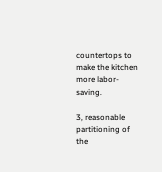countertops to make the kitchen more labor-saving.

3, reasonable partitioning of the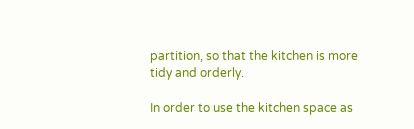partition, so that the kitchen is more tidy and orderly.

In order to use the kitchen space as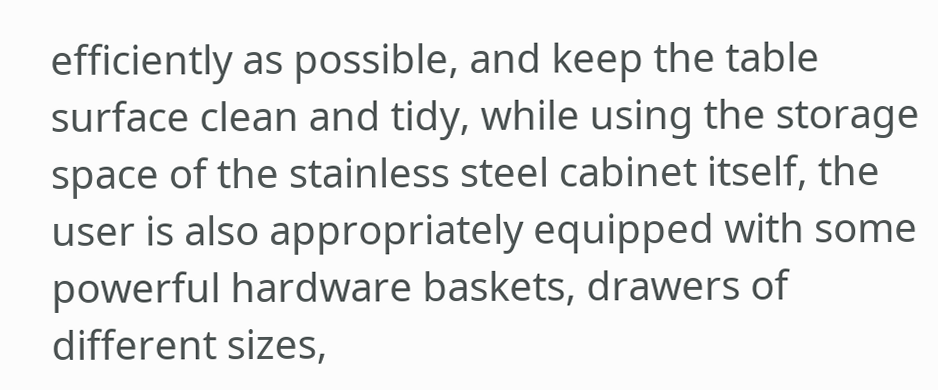efficiently as possible, and keep the table surface clean and tidy, while using the storage space of the stainless steel cabinet itself, the user is also appropriately equipped with some powerful hardware baskets, drawers of different sizes,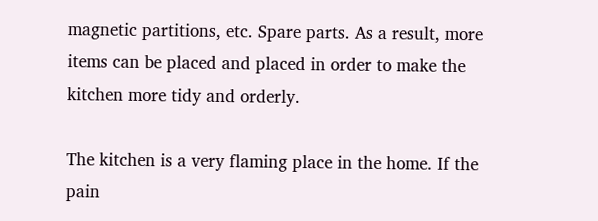magnetic partitions, etc. Spare parts. As a result, more items can be placed and placed in order to make the kitchen more tidy and orderly.

The kitchen is a very flaming place in the home. If the pain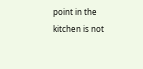point in the kitchen is not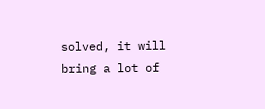solved, it will bring a lot of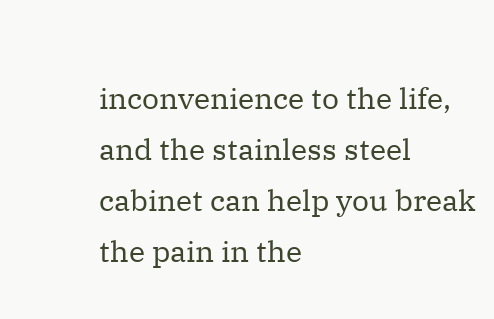inconvenience to the life, and the stainless steel cabinet can help you break the pain in the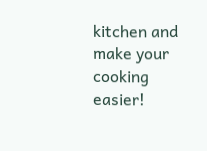kitchen and make your cooking easier!